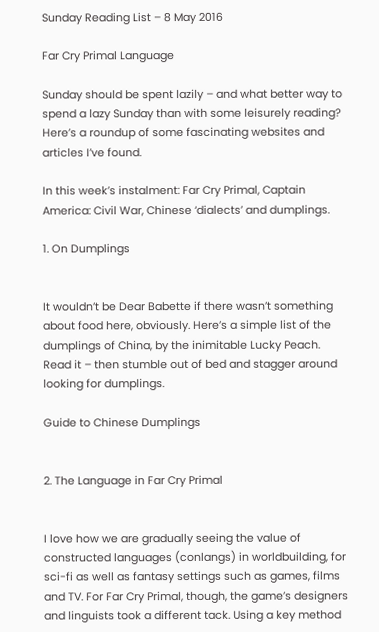Sunday Reading List – 8 May 2016

Far Cry Primal Language

Sunday should be spent lazily – and what better way to spend a lazy Sunday than with some leisurely reading? Here’s a roundup of some fascinating websites and articles I’ve found.

In this week’s instalment: Far Cry Primal, Captain America: Civil War, Chinese ‘dialects’ and dumplings.

1. On Dumplings


It wouldn’t be Dear Babette if there wasn’t something about food here, obviously. Here’s a simple list of the dumplings of China, by the inimitable Lucky Peach. Read it – then stumble out of bed and stagger around looking for dumplings.

Guide to Chinese Dumplings


2. The Language in Far Cry Primal


I love how we are gradually seeing the value of constructed languages (conlangs) in worldbuilding, for sci-fi as well as fantasy settings such as games, films and TV. For Far Cry Primal, though, the game’s designers and linguists took a different tack. Using a key method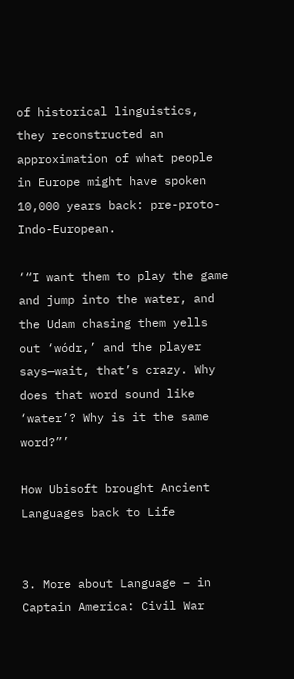of historical linguistics, they reconstructed an approximation of what people in Europe might have spoken 10,000 years back: pre-proto-Indo-European.

‘“I want them to play the game and jump into the water, and the Udam chasing them yells out ‘wódr,’ and the player says—wait, that’s crazy. Why does that word sound like ‘water’? Why is it the same word?”’

How Ubisoft brought Ancient Languages back to Life


3. More about Language – in Captain America: Civil War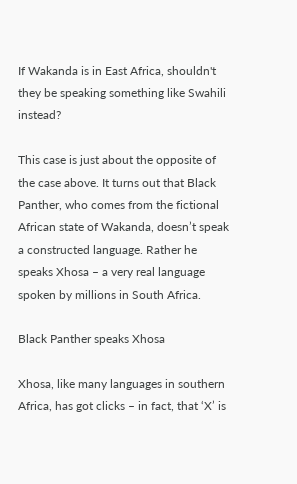If Wakanda is in East Africa, shouldn't they be speaking something like Swahili instead?

This case is just about the opposite of the case above. It turns out that Black Panther, who comes from the fictional African state of Wakanda, doesn’t speak a constructed language. Rather he speaks Xhosa – a very real language spoken by millions in South Africa.

Black Panther speaks Xhosa

Xhosa, like many languages in southern Africa, has got clicks – in fact, that ‘X’ is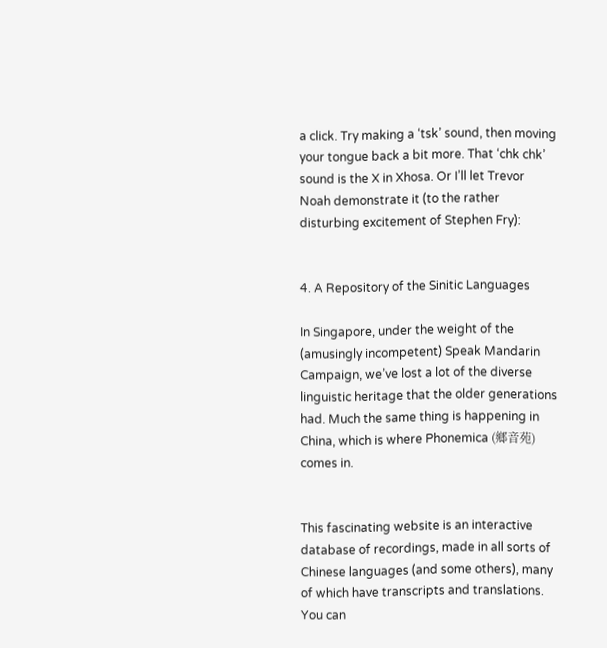a click. Try making a ‘tsk’ sound, then moving your tongue back a bit more. That ‘chk chk’ sound is the X in Xhosa. Or I’ll let Trevor Noah demonstrate it (to the rather disturbing excitement of Stephen Fry):


4. A Repository of the Sinitic Languages

In Singapore, under the weight of the (amusingly incompetent) Speak Mandarin Campaign, we’ve lost a lot of the diverse linguistic heritage that the older generations had. Much the same thing is happening in China, which is where Phonemica (鄉音苑) comes in.


This fascinating website is an interactive database of recordings, made in all sorts of Chinese languages (and some others), many of which have transcripts and translations. You can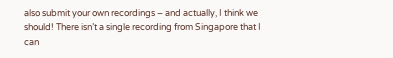also submit your own recordings – and actually, I think we should! There isn’t a single recording from Singapore that I can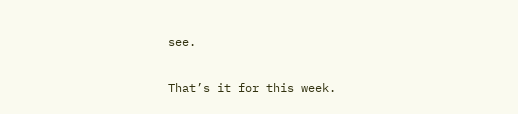see.


That’s it for this week.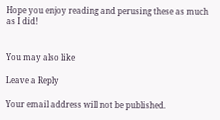Hope you enjoy reading and perusing these as much as I did!


You may also like

Leave a Reply

Your email address will not be published.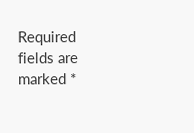Required fields are marked *